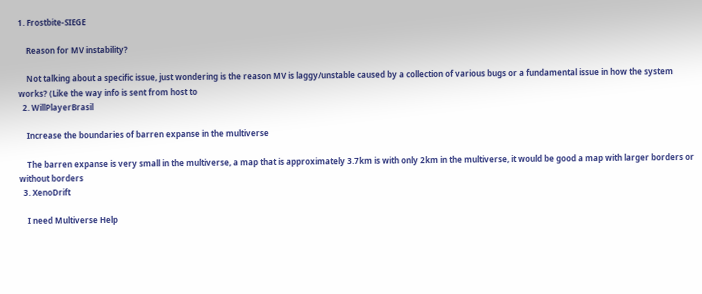1. Frostbite-SIEGE

    Reason for MV instability?

    Not talking about a specific issue, just wondering is the reason MV is laggy/unstable caused by a collection of various bugs or a fundamental issue in how the system works? (Like the way info is sent from host to
  2. WillPlayerBrasil

    Increase the boundaries of barren expanse in the multiverse

    The barren expanse is very small in the multiverse, a map that is approximately 3.7km is with only 2km in the multiverse, it would be good a map with larger borders or without borders
  3. XenoDrift

    I need Multiverse Help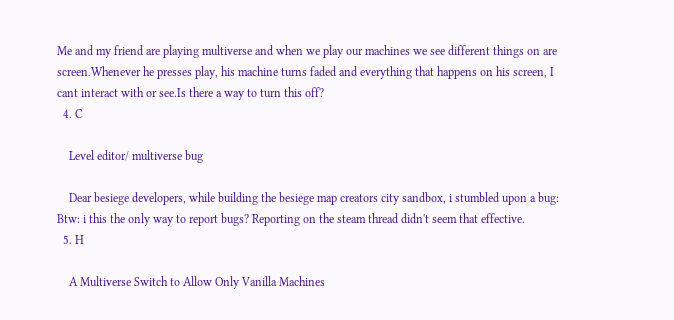Me and my friend are playing multiverse and when we play our machines we see different things on are screen.Whenever he presses play, his machine turns faded and everything that happens on his screen, I cant interact with or see.Is there a way to turn this off?
  4. C

    Level editor/ multiverse bug

    Dear besiege developers, while building the besiege map creators city sandbox, i stumbled upon a bug: Btw: i this the only way to report bugs? Reporting on the steam thread didn't seem that effective.
  5. H

    A Multiverse Switch to Allow Only Vanilla Machines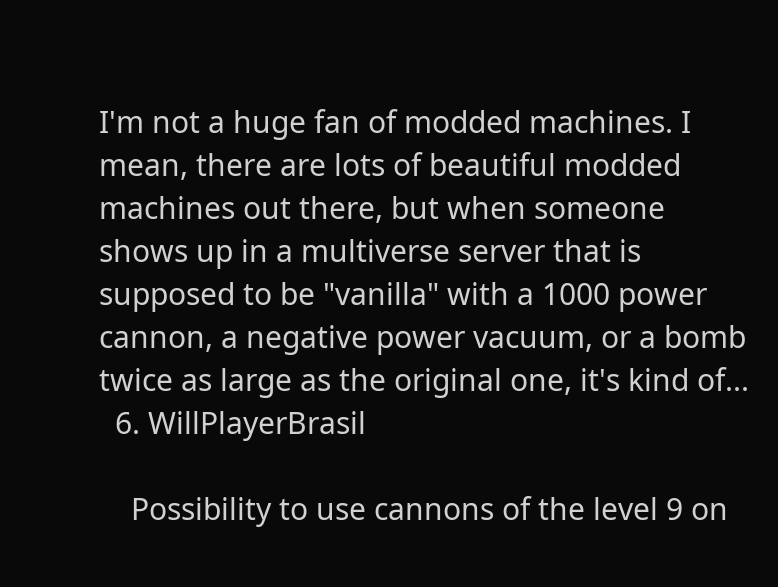I'm not a huge fan of modded machines. I mean, there are lots of beautiful modded machines out there, but when someone shows up in a multiverse server that is supposed to be "vanilla" with a 1000 power cannon, a negative power vacuum, or a bomb twice as large as the original one, it's kind of...
  6. WillPlayerBrasil

    Possibility to use cannons of the level 9 on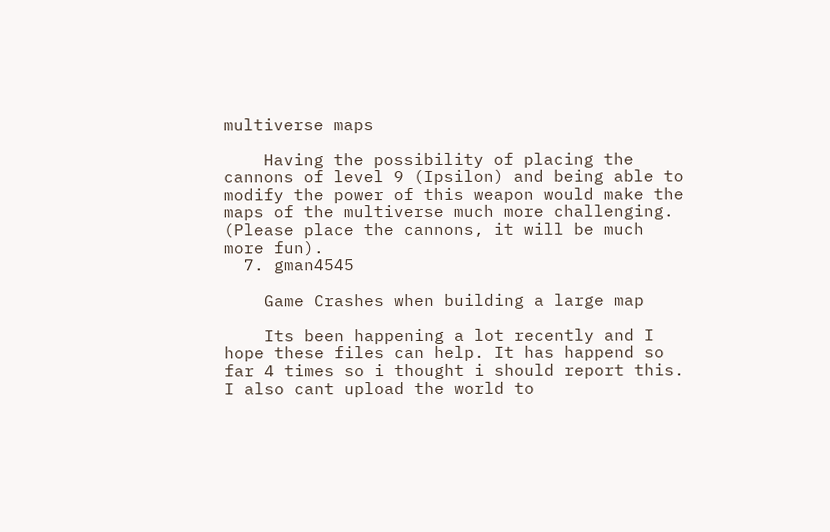multiverse maps

    Having the possibility of placing the cannons of level 9 (Ipsilon) and being able to modify the power of this weapon would make the maps of the multiverse much more challenging. (Please place the cannons, it will be much more fun).
  7. gman4545

    Game Crashes when building a large map

    Its been happening a lot recently and I hope these files can help. It has happend so far 4 times so i thought i should report this. I also cant upload the world to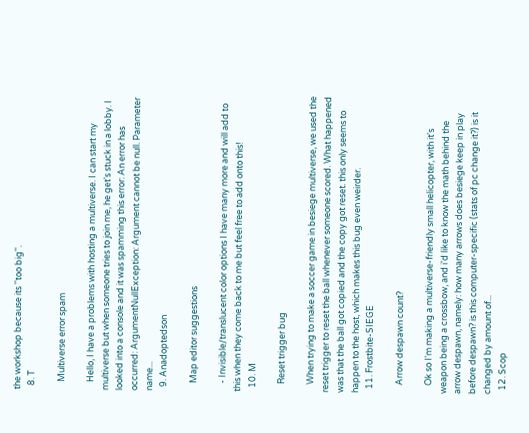the workshop because its ''too big''.
  8. T

    Multiverse error spam

    Hello, I have a problems with hosting a multiverse. I can start my multiverse but when someone tries to join me, he get's stuck in a lobby. I looked into a console and it was spamming this error: An error has occurred: ArgumentNullException: Argument cannot be null. Parameter name...
  9. Anadoptedson

    Map editor suggestions

    - Invisible/translucent color options I have many more and will add to this when they come back to me but feel free to add onto this!
  10. M

    Reset trigger bug

    When trying to make a soccer game in besiege multiverse, we used the reset trigger to reset the ball whenever someone scored. What happened was that the ball got copied and the copy got reset. this only seems to happen to the host, which makes this bug even weirder.
  11. Frostbite-SIEGE

    Arrow despawn count?

    Ok so I'm making a multiverse-friendly small helicopter, with it's weapon being a crossbow, and i'd like to know the math behind the arrow despawn, namely: how many arrows does besiege keep in play before despawn? is this computer-specific (stats of pc change it?) is it changed by amount of...
  12. Scop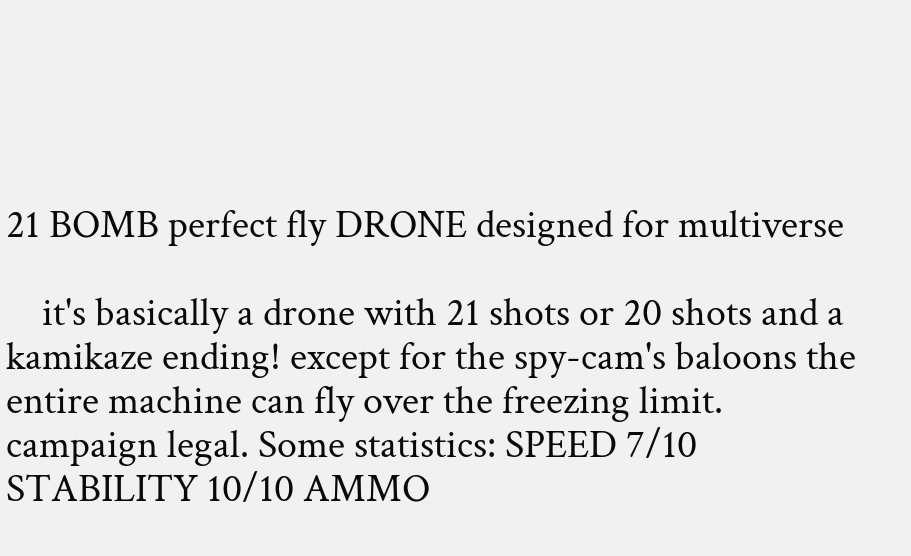21 BOMB perfect fly DRONE designed for multiverse

    it's basically a drone with 21 shots or 20 shots and a kamikaze ending! except for the spy-cam's baloons the entire machine can fly over the freezing limit. campaign legal. Some statistics: SPEED 7/10 STABILITY 10/10 AMMO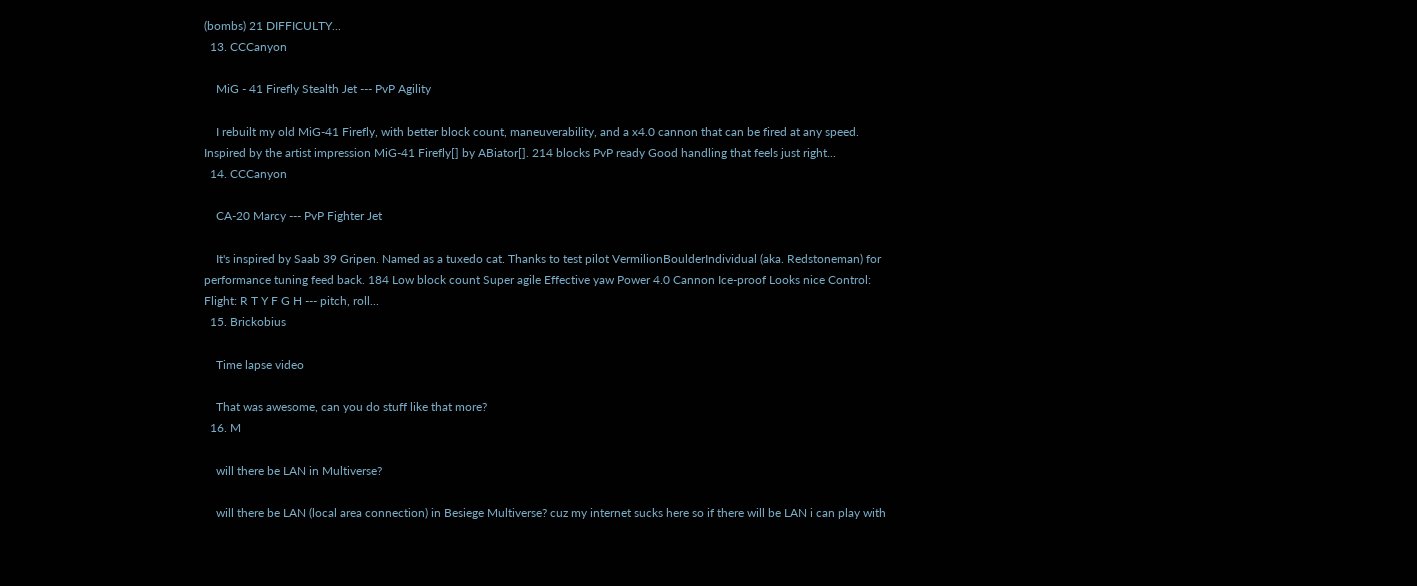(bombs) 21 DIFFICULTY...
  13. CCCanyon

    MiG - 41 Firefly Stealth Jet --- PvP Agility

    I rebuilt my old MiG-41 Firefly, with better block count, maneuverability, and a x4.0 cannon that can be fired at any speed. Inspired by the artist impression MiG-41 Firefly[] by ABiator[]. 214 blocks PvP ready Good handling that feels just right...
  14. CCCanyon

    CA-20 Marcy --- PvP Fighter Jet

    It's inspired by Saab 39 Gripen. Named as a tuxedo cat. Thanks to test pilot VermilionBoulderIndividual (aka. Redstoneman) for performance tuning feed back. 184 Low block count Super agile Effective yaw Power 4.0 Cannon Ice-proof Looks nice Control: Flight: R T Y F G H --- pitch, roll...
  15. Brickobius

    Time lapse video

    That was awesome, can you do stuff like that more?
  16. M

    will there be LAN in Multiverse?

    will there be LAN (local area connection) in Besiege Multiverse? cuz my internet sucks here so if there will be LAN i can play with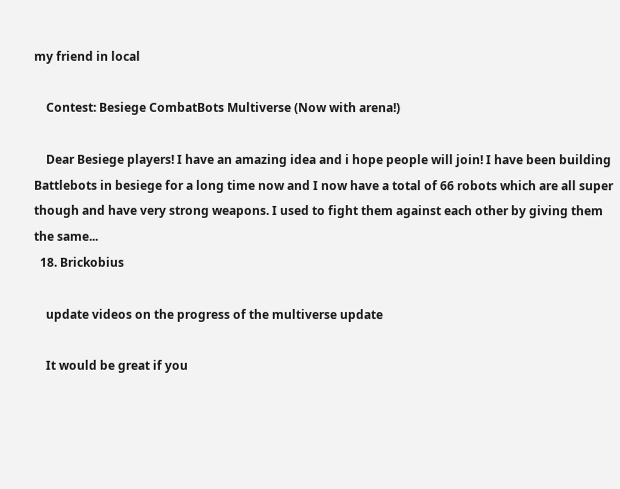my friend in local

    Contest: Besiege CombatBots Multiverse (Now with arena!)

    Dear Besiege players! I have an amazing idea and i hope people will join! I have been building Battlebots in besiege for a long time now and I now have a total of 66 robots which are all super though and have very strong weapons. I used to fight them against each other by giving them the same...
  18. Brickobius

    update videos on the progress of the multiverse update

    It would be great if you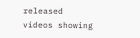released videos showing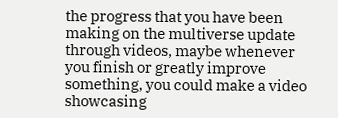the progress that you have been making on the multiverse update through videos, maybe whenever you finish or greatly improve something, you could make a video showcasing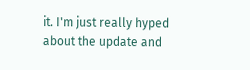it. I'm just really hyped about the update and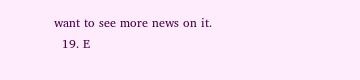want to see more news on it.
  19. E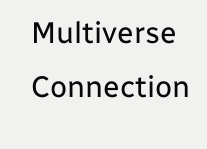Multiverse Connection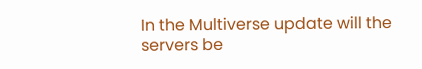In the Multiverse update will the servers be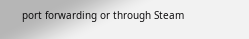port forwarding or through Steam